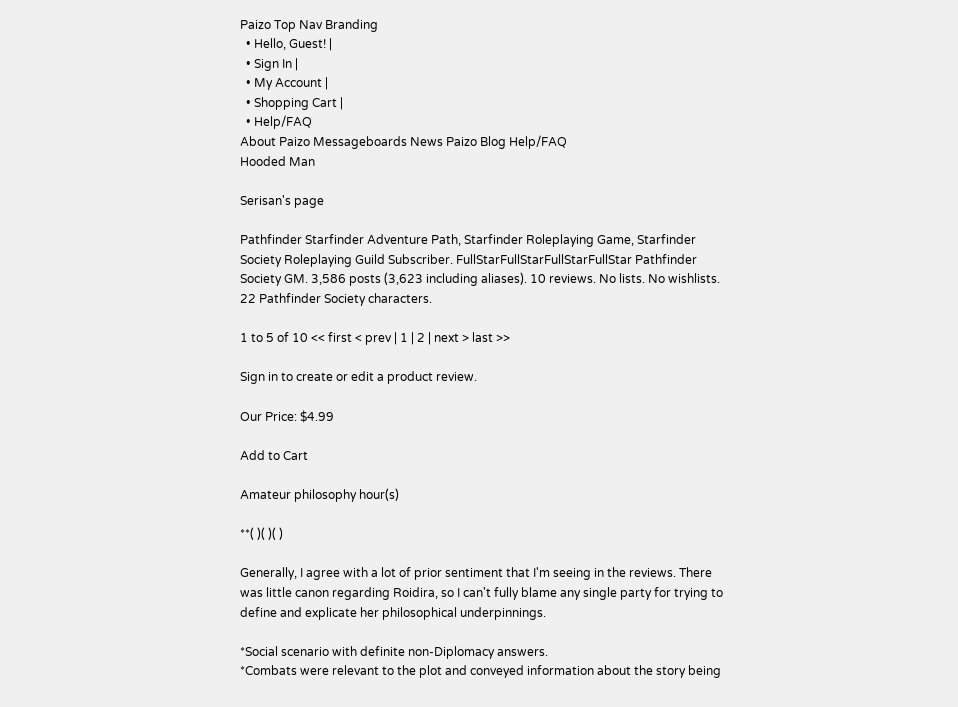Paizo Top Nav Branding
  • Hello, Guest! |
  • Sign In |
  • My Account |
  • Shopping Cart |
  • Help/FAQ
About Paizo Messageboards News Paizo Blog Help/FAQ
Hooded Man

Serisan's page

Pathfinder Starfinder Adventure Path, Starfinder Roleplaying Game, Starfinder Society Roleplaying Guild Subscriber. FullStarFullStarFullStarFullStar Pathfinder Society GM. 3,586 posts (3,623 including aliases). 10 reviews. No lists. No wishlists. 22 Pathfinder Society characters.

1 to 5 of 10 << first < prev | 1 | 2 | next > last >>

Sign in to create or edit a product review.

Our Price: $4.99

Add to Cart

Amateur philosophy hour(s)

**( )( )( )

Generally, I agree with a lot of prior sentiment that I'm seeing in the reviews. There was little canon regarding Roidira, so I can't fully blame any single party for trying to define and explicate her philosophical underpinnings.

*Social scenario with definite non-Diplomacy answers.
*Combats were relevant to the plot and conveyed information about the story being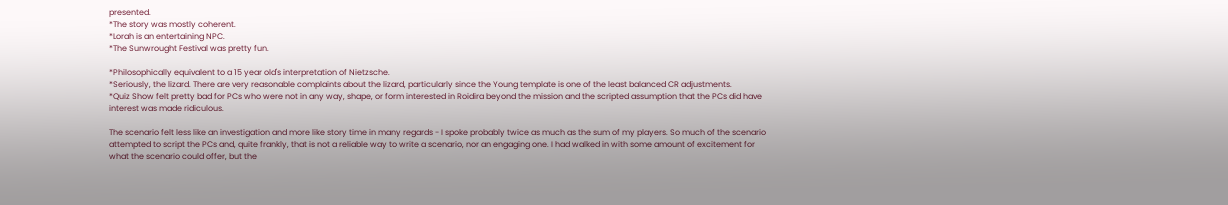presented.
*The story was mostly coherent.
*Lorah is an entertaining NPC.
*The Sunwrought Festival was pretty fun.

*Philosophically equivalent to a 15 year old's interpretation of Nietzsche.
*Seriously, the lizard. There are very reasonable complaints about the lizard, particularly since the Young template is one of the least balanced CR adjustments.
*Quiz Show felt pretty bad for PCs who were not in any way, shape, or form interested in Roidira beyond the mission and the scripted assumption that the PCs did have interest was made ridiculous.

The scenario felt less like an investigation and more like story time in many regards - I spoke probably twice as much as the sum of my players. So much of the scenario attempted to script the PCs and, quite frankly, that is not a reliable way to write a scenario, nor an engaging one. I had walked in with some amount of excitement for what the scenario could offer, but the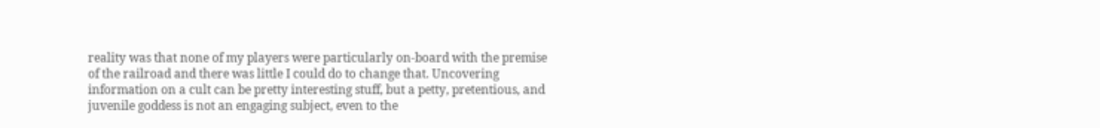reality was that none of my players were particularly on-board with the premise of the railroad and there was little I could do to change that. Uncovering information on a cult can be pretty interesting stuff, but a petty, pretentious, and juvenile goddess is not an engaging subject, even to the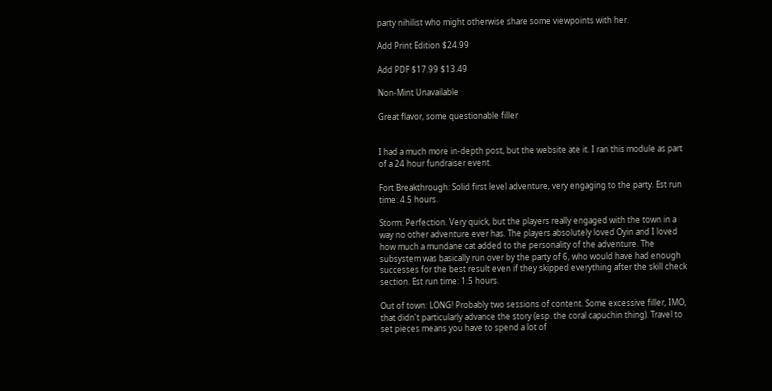party nihilist who might otherwise share some viewpoints with her.

Add Print Edition $24.99

Add PDF $17.99 $13.49

Non-Mint Unavailable

Great flavor, some questionable filler


I had a much more in-depth post, but the website ate it. I ran this module as part of a 24 hour fundraiser event.

Fort Breakthrough: Solid first level adventure, very engaging to the party. Est run time: 4.5 hours.

Storm: Perfection. Very quick, but the players really engaged with the town in a way no other adventure ever has. The players absolutely loved Oyin and I loved how much a mundane cat added to the personality of the adventure. The subsystem was basically run over by the party of 6, who would have had enough successes for the best result even if they skipped everything after the skill check section. Est run time: 1.5 hours.

Out of town: LONG! Probably two sessions of content. Some excessive filler, IMO, that didn't particularly advance the story (esp. the coral capuchin thing). Travel to set pieces means you have to spend a lot of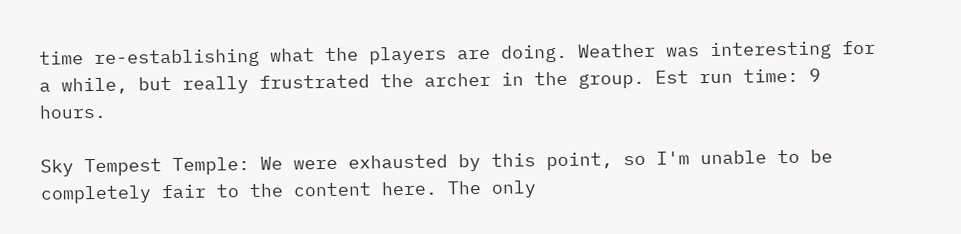time re-establishing what the players are doing. Weather was interesting for a while, but really frustrated the archer in the group. Est run time: 9 hours.

Sky Tempest Temple: We were exhausted by this point, so I'm unable to be completely fair to the content here. The only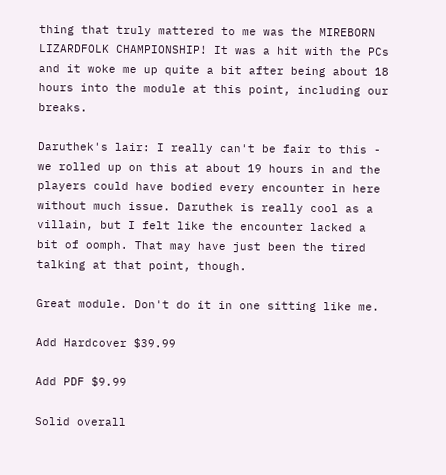thing that truly mattered to me was the MIREBORN LIZARDFOLK CHAMPIONSHIP! It was a hit with the PCs and it woke me up quite a bit after being about 18 hours into the module at this point, including our breaks.

Daruthek's lair: I really can't be fair to this - we rolled up on this at about 19 hours in and the players could have bodied every encounter in here without much issue. Daruthek is really cool as a villain, but I felt like the encounter lacked a bit of oomph. That may have just been the tired talking at that point, though.

Great module. Don't do it in one sitting like me.

Add Hardcover $39.99

Add PDF $9.99

Solid overall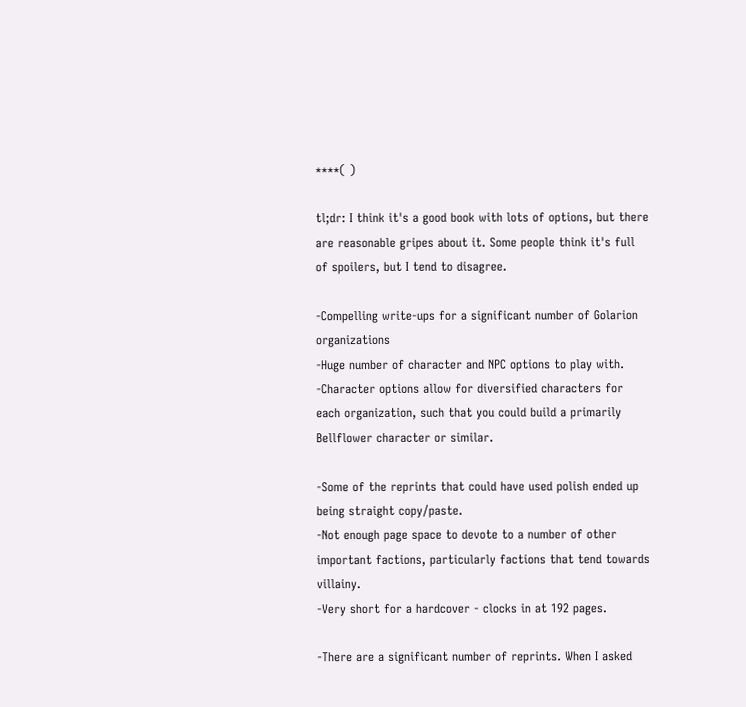****( )

tl;dr: I think it's a good book with lots of options, but there are reasonable gripes about it. Some people think it's full of spoilers, but I tend to disagree.

-Compelling write-ups for a significant number of Golarion organizations
-Huge number of character and NPC options to play with.
-Character options allow for diversified characters for each organization, such that you could build a primarily Bellflower character or similar.

-Some of the reprints that could have used polish ended up being straight copy/paste.
-Not enough page space to devote to a number of other important factions, particularly factions that tend towards villainy.
-Very short for a hardcover - clocks in at 192 pages.

-There are a significant number of reprints. When I asked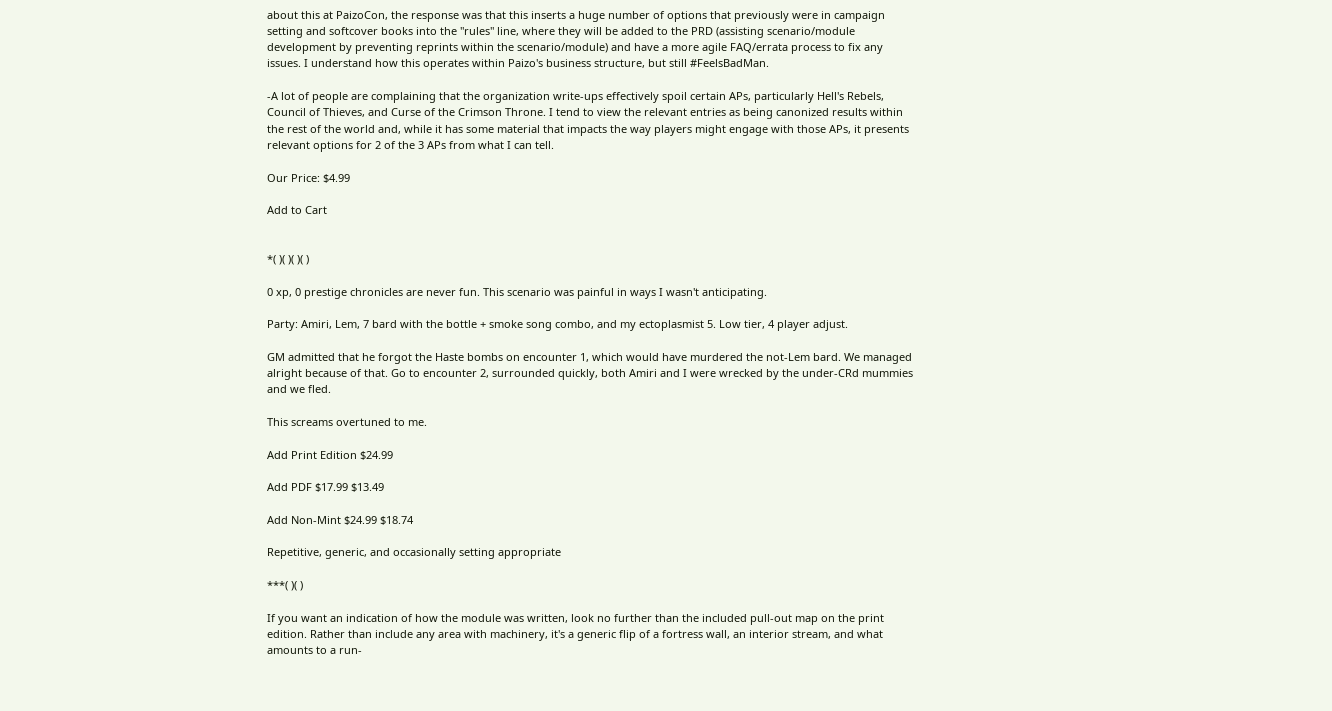about this at PaizoCon, the response was that this inserts a huge number of options that previously were in campaign setting and softcover books into the "rules" line, where they will be added to the PRD (assisting scenario/module development by preventing reprints within the scenario/module) and have a more agile FAQ/errata process to fix any issues. I understand how this operates within Paizo's business structure, but still #FeelsBadMan.

-A lot of people are complaining that the organization write-ups effectively spoil certain APs, particularly Hell's Rebels, Council of Thieves, and Curse of the Crimson Throne. I tend to view the relevant entries as being canonized results within the rest of the world and, while it has some material that impacts the way players might engage with those APs, it presents relevant options for 2 of the 3 APs from what I can tell.

Our Price: $4.99

Add to Cart


*( )( )( )( )

0 xp, 0 prestige chronicles are never fun. This scenario was painful in ways I wasn't anticipating.

Party: Amiri, Lem, 7 bard with the bottle + smoke song combo, and my ectoplasmist 5. Low tier, 4 player adjust.

GM admitted that he forgot the Haste bombs on encounter 1, which would have murdered the not-Lem bard. We managed alright because of that. Go to encounter 2, surrounded quickly, both Amiri and I were wrecked by the under-CRd mummies and we fled.

This screams overtuned to me.

Add Print Edition $24.99

Add PDF $17.99 $13.49

Add Non-Mint $24.99 $18.74

Repetitive, generic, and occasionally setting appropriate

***( )( )

If you want an indication of how the module was written, look no further than the included pull-out map on the print edition. Rather than include any area with machinery, it's a generic flip of a fortress wall, an interior stream, and what amounts to a run-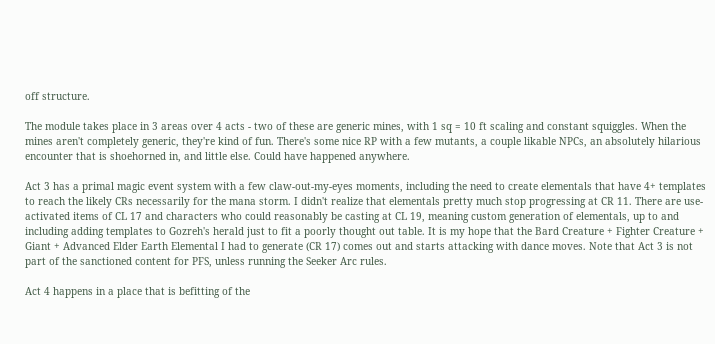off structure.

The module takes place in 3 areas over 4 acts - two of these are generic mines, with 1 sq = 10 ft scaling and constant squiggles. When the mines aren't completely generic, they're kind of fun. There's some nice RP with a few mutants, a couple likable NPCs, an absolutely hilarious encounter that is shoehorned in, and little else. Could have happened anywhere.

Act 3 has a primal magic event system with a few claw-out-my-eyes moments, including the need to create elementals that have 4+ templates to reach the likely CRs necessarily for the mana storm. I didn't realize that elementals pretty much stop progressing at CR 11. There are use-activated items of CL 17 and characters who could reasonably be casting at CL 19, meaning custom generation of elementals, up to and including adding templates to Gozreh's herald just to fit a poorly thought out table. It is my hope that the Bard Creature + Fighter Creature + Giant + Advanced Elder Earth Elemental I had to generate (CR 17) comes out and starts attacking with dance moves. Note that Act 3 is not part of the sanctioned content for PFS, unless running the Seeker Arc rules.

Act 4 happens in a place that is befitting of the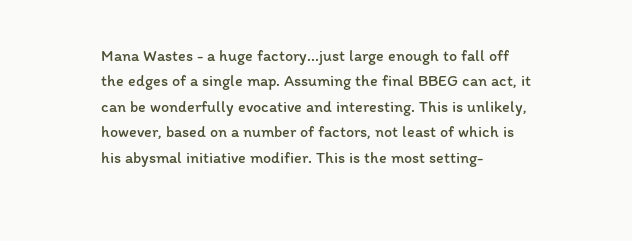Mana Wastes - a huge factory...just large enough to fall off the edges of a single map. Assuming the final BBEG can act, it can be wonderfully evocative and interesting. This is unlikely, however, based on a number of factors, not least of which is his abysmal initiative modifier. This is the most setting-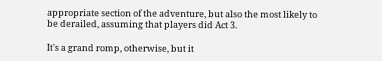appropriate section of the adventure, but also the most likely to be derailed, assuming that players did Act 3.

It's a grand romp, otherwise, but it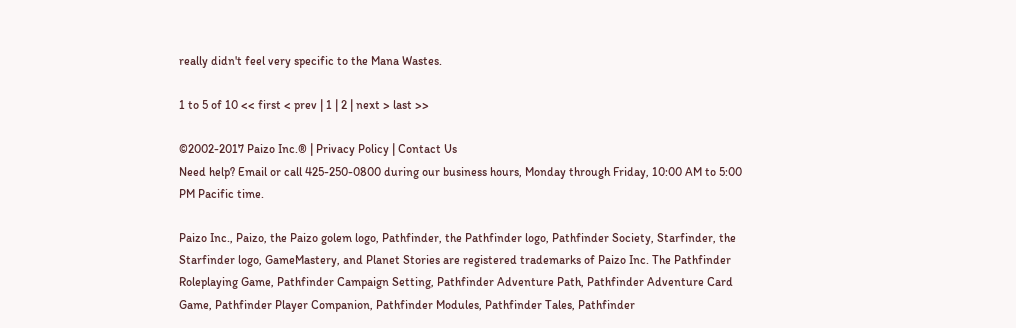really didn't feel very specific to the Mana Wastes.

1 to 5 of 10 << first < prev | 1 | 2 | next > last >>

©2002-2017 Paizo Inc.® | Privacy Policy | Contact Us
Need help? Email or call 425-250-0800 during our business hours, Monday through Friday, 10:00 AM to 5:00 PM Pacific time.

Paizo Inc., Paizo, the Paizo golem logo, Pathfinder, the Pathfinder logo, Pathfinder Society, Starfinder, the Starfinder logo, GameMastery, and Planet Stories are registered trademarks of Paizo Inc. The Pathfinder Roleplaying Game, Pathfinder Campaign Setting, Pathfinder Adventure Path, Pathfinder Adventure Card Game, Pathfinder Player Companion, Pathfinder Modules, Pathfinder Tales, Pathfinder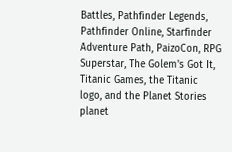Battles, Pathfinder Legends, Pathfinder Online, Starfinder Adventure Path, PaizoCon, RPG Superstar, The Golem's Got It, Titanic Games, the Titanic logo, and the Planet Stories planet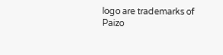logo are trademarks of Paizo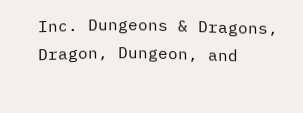Inc. Dungeons & Dragons, Dragon, Dungeon, and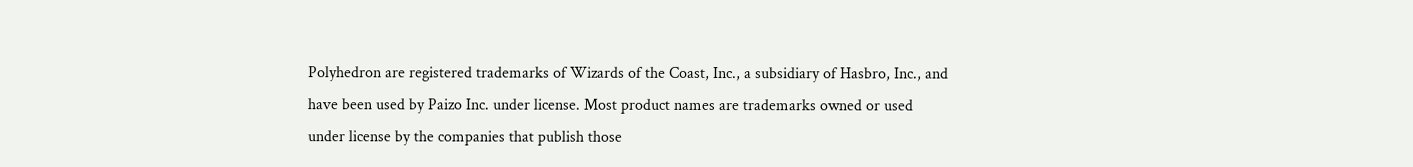Polyhedron are registered trademarks of Wizards of the Coast, Inc., a subsidiary of Hasbro, Inc., and have been used by Paizo Inc. under license. Most product names are trademarks owned or used under license by the companies that publish those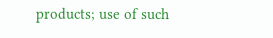products; use of such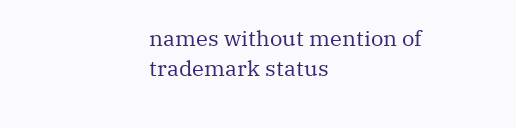names without mention of trademark status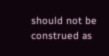should not be construed as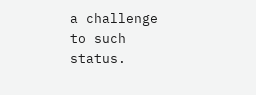a challenge to such status.